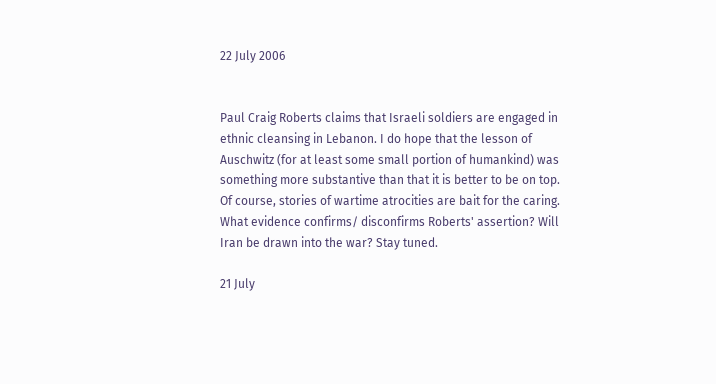22 July 2006


Paul Craig Roberts claims that Israeli soldiers are engaged in ethnic cleansing in Lebanon. I do hope that the lesson of Auschwitz (for at least some small portion of humankind) was something more substantive than that it is better to be on top. Of course, stories of wartime atrocities are bait for the caring. What evidence confirms/ disconfirms Roberts' assertion? Will Iran be drawn into the war? Stay tuned.

21 July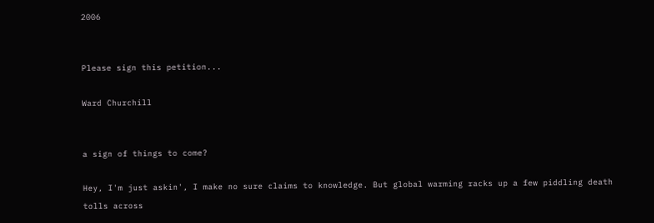2006


Please sign this petition...

Ward Churchill


a sign of things to come?

Hey, I'm just askin', I make no sure claims to knowledge. But global warming racks up a few piddling death tolls across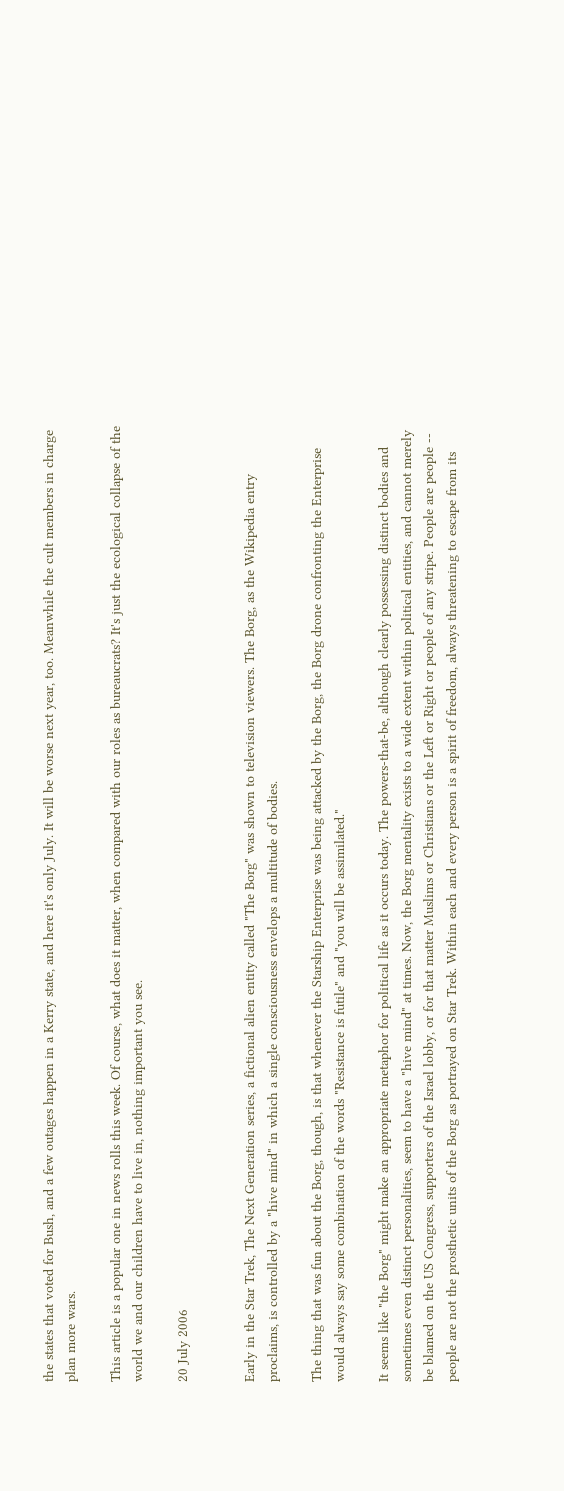the states that voted for Bush, and a few outages happen in a Kerry state, and here it's only July. It will be worse next year, too. Meanwhile the cult members in charge plan more wars.

This article is a popular one in news rolls this week. Of course, what does it matter, when compared with our roles as bureaucrats? It's just the ecological collapse of the world we and our children have to live in, nothing important you see.

20 July 2006


Early in the Star Trek, The Next Generation series, a fictional alien entity called "The Borg" was shown to television viewers. The Borg, as the Wikipedia entry proclaims, is controlled by a "hive mind" in which a single consciousness envelops a multitude of bodies.

The thing that was fun about the Borg, though, is that whenever the Starship Enterprise was being attacked by the Borg, the Borg drone confronting the Enterprise would always say some combination of the words "Resistance is futile" and "you will be assimilated."

It seems like "the Borg" might make an appropriate metaphor for political life as it occurs today. The powers-that-be, although clearly possessing distinct bodies and sometimes even distinct personalities, seem to have a "hive mind" at times. Now, the Borg mentality exists to a wide extent within political entities, and cannot merely be blamed on the US Congress, supporters of the Israel lobby, or for that matter Muslims or Christians or the Left or Right or people of any stripe. People are people -- people are not the prosthetic units of the Borg as portrayed on Star Trek. Within each and every person is a spirit of freedom, always threatening to escape from its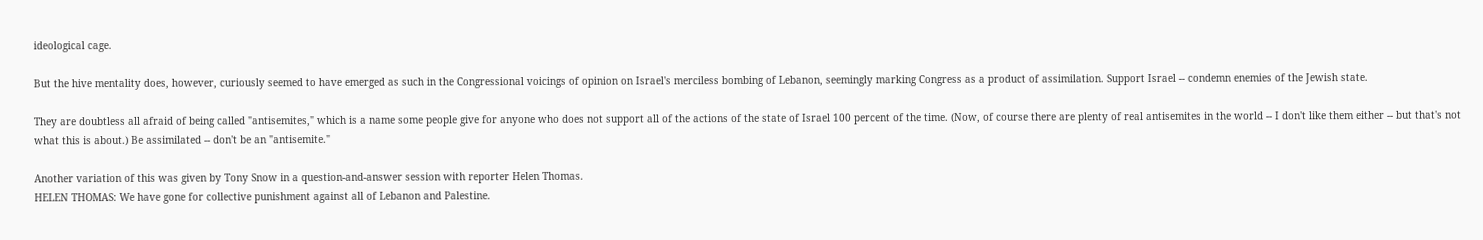ideological cage.

But the hive mentality does, however, curiously seemed to have emerged as such in the Congressional voicings of opinion on Israel's merciless bombing of Lebanon, seemingly marking Congress as a product of assimilation. Support Israel -- condemn enemies of the Jewish state.

They are doubtless all afraid of being called "antisemites," which is a name some people give for anyone who does not support all of the actions of the state of Israel 100 percent of the time. (Now, of course there are plenty of real antisemites in the world -- I don't like them either -- but that's not what this is about.) Be assimilated -- don't be an "antisemite."

Another variation of this was given by Tony Snow in a question-and-answer session with reporter Helen Thomas.
HELEN THOMAS: We have gone for collective punishment against all of Lebanon and Palestine.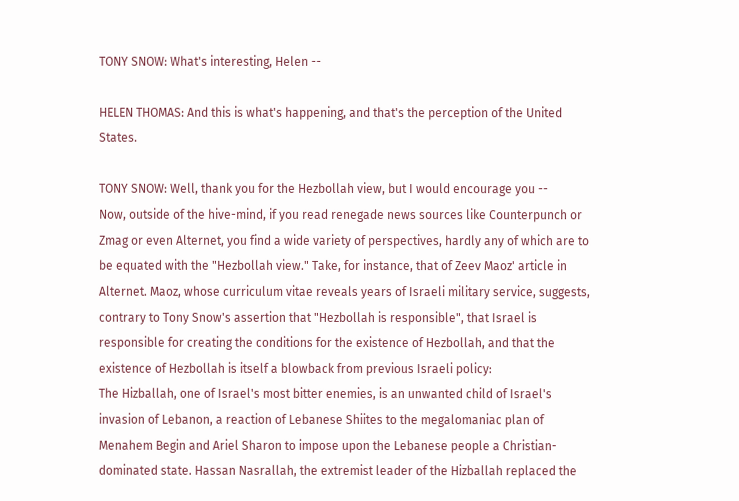TONY SNOW: What's interesting, Helen --

HELEN THOMAS: And this is what's happening, and that's the perception of the United States.

TONY SNOW: Well, thank you for the Hezbollah view, but I would encourage you --
Now, outside of the hive-mind, if you read renegade news sources like Counterpunch or Zmag or even Alternet, you find a wide variety of perspectives, hardly any of which are to be equated with the "Hezbollah view." Take, for instance, that of Zeev Maoz' article in Alternet. Maoz, whose curriculum vitae reveals years of Israeli military service, suggests, contrary to Tony Snow's assertion that "Hezbollah is responsible", that Israel is responsible for creating the conditions for the existence of Hezbollah, and that the existence of Hezbollah is itself a blowback from previous Israeli policy:
The Hizballah, one of Israel's most bitter enemies, is an unwanted child of Israel's invasion of Lebanon, a reaction of Lebanese Shiites to the megalomaniac plan of Menahem Begin and Ariel Sharon to impose upon the Lebanese people a Christian-dominated state. Hassan Nasrallah, the extremist leader of the Hizballah replaced the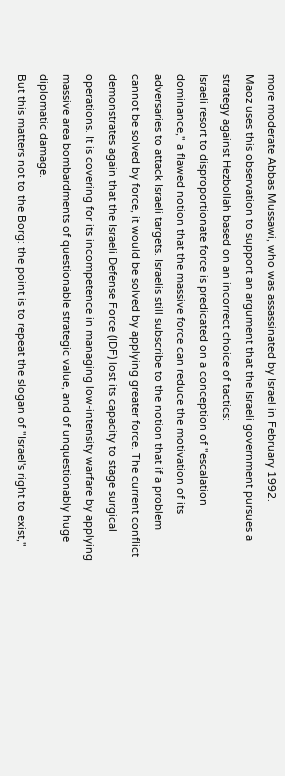more moderate Abbas Mussawi, who was assassinated by Israel in February 1992.
Maoz uses this observation to support an argument that the Israeli government pursues a strategy against Hezbollah based on an incorrect choice of tactics:
Israeli resort to disproportionate force is predicated on a conception of "escalation dominance," a flawed notion that the massive force can reduce the motivation of its adversaries to attack Israeli targets. Israelis still subscribe to the notion that if a problem cannot be solved by force, it would be solved by applying greater force. The current conflict demonstrates again that the Israeli Defense Force (IDF) lost its capacity to stage surgical operations. It is covering for its incompetence in managing low-intensity warfare by applying massive area bombardments of questionable strategic value, and of unquestionably huge diplomatic damage.
But this matters not to the Borg: the point is to repeat the slogan of "Israel's right to exist,"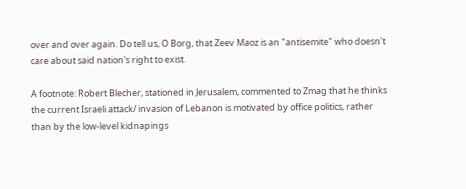over and over again. Do tell us, O Borg, that Zeev Maoz is an "antisemite" who doesn't care about said nation's right to exist.

A footnote: Robert Blecher, stationed in Jerusalem, commented to Zmag that he thinks the current Israeli attack/ invasion of Lebanon is motivated by office politics, rather than by the low-level kidnapings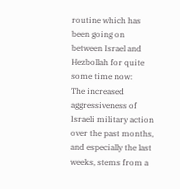routine which has been going on between Israel and Hezbollah for quite some time now:
The increased aggressiveness of Israeli military action over the past months, and especially the last weeks, stems from a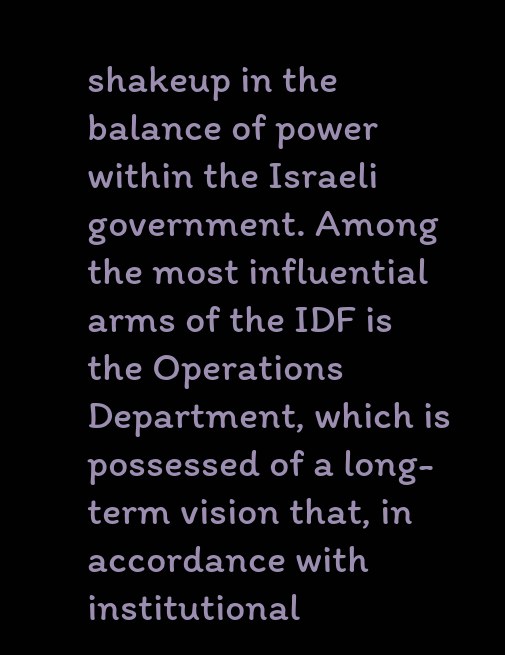shakeup in the balance of power within the Israeli government. Among the most influential arms of the IDF is the Operations Department, which is possessed of a long-term vision that, in accordance with institutional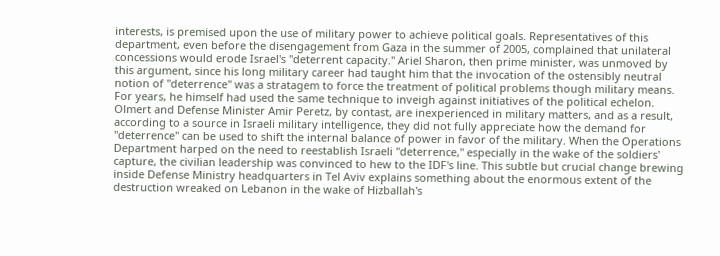interests, is premised upon the use of military power to achieve political goals. Representatives of this department, even before the disengagement from Gaza in the summer of 2005, complained that unilateral concessions would erode Israel's "deterrent capacity." Ariel Sharon, then prime minister, was unmoved by this argument, since his long military career had taught him that the invocation of the ostensibly neutral notion of "deterrence" was a stratagem to force the treatment of political problems though military means. For years, he himself had used the same technique to inveigh against initiatives of the political echelon. Olmert and Defense Minister Amir Peretz, by contast, are inexperienced in military matters, and as a result, according to a source in Israeli military intelligence, they did not fully appreciate how the demand for "deterrence" can be used to shift the internal balance of power in favor of the military. When the Operations Department harped on the need to reestablish Israeli "deterrence," especially in the wake of the soldiers' capture, the civilian leadership was convinced to hew to the IDF's line. This subtle but crucial change brewing inside Defense Ministry headquarters in Tel Aviv explains something about the enormous extent of the destruction wreaked on Lebanon in the wake of Hizballah's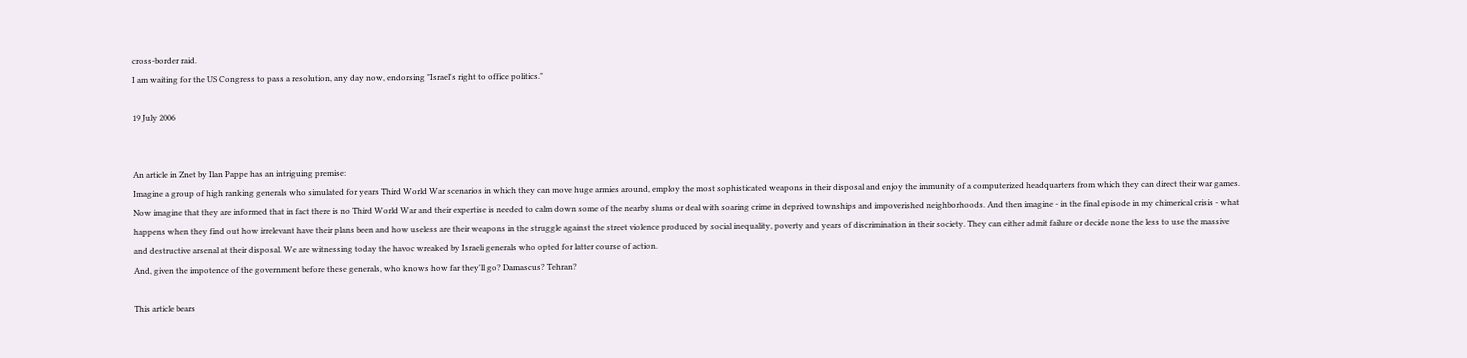cross-border raid.
I am waiting for the US Congress to pass a resolution, any day now, endorsing "Israel's right to office politics."

19 July 2006


An article in Znet by Ilan Pappe has an intriguing premise:
Imagine a group of high ranking generals who simulated for years Third World War scenarios in which they can move huge armies around, employ the most sophisticated weapons in their disposal and enjoy the immunity of a computerized headquarters from which they can direct their war games. Now imagine that they are informed that in fact there is no Third World War and their expertise is needed to calm down some of the nearby slums or deal with soaring crime in deprived townships and impoverished neighborhoods. And then imagine - in the final episode in my chimerical crisis - what happens when they find out how irrelevant have their plans been and how useless are their weapons in the struggle against the street violence produced by social inequality, poverty and years of discrimination in their society. They can either admit failure or decide none the less to use the massive and destructive arsenal at their disposal. We are witnessing today the havoc wreaked by Israeli generals who opted for latter course of action.
And, given the impotence of the government before these generals, who knows how far they'll go? Damascus? Tehran?

This article bears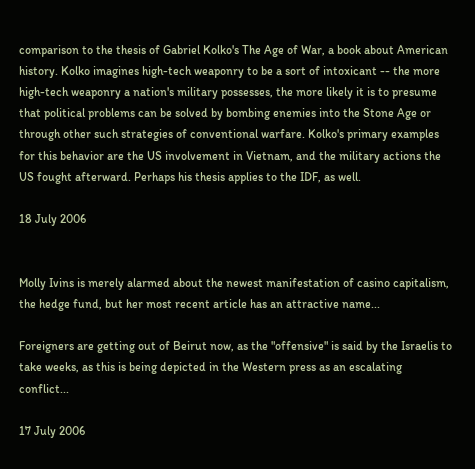comparison to the thesis of Gabriel Kolko's The Age of War, a book about American history. Kolko imagines high-tech weaponry to be a sort of intoxicant -- the more high-tech weaponry a nation's military possesses, the more likely it is to presume that political problems can be solved by bombing enemies into the Stone Age or through other such strategies of conventional warfare. Kolko's primary examples for this behavior are the US involvement in Vietnam, and the military actions the US fought afterward. Perhaps his thesis applies to the IDF, as well.

18 July 2006


Molly Ivins is merely alarmed about the newest manifestation of casino capitalism, the hedge fund, but her most recent article has an attractive name...

Foreigners are getting out of Beirut now, as the "offensive" is said by the Israelis to take weeks, as this is being depicted in the Western press as an escalating conflict...

17 July 2006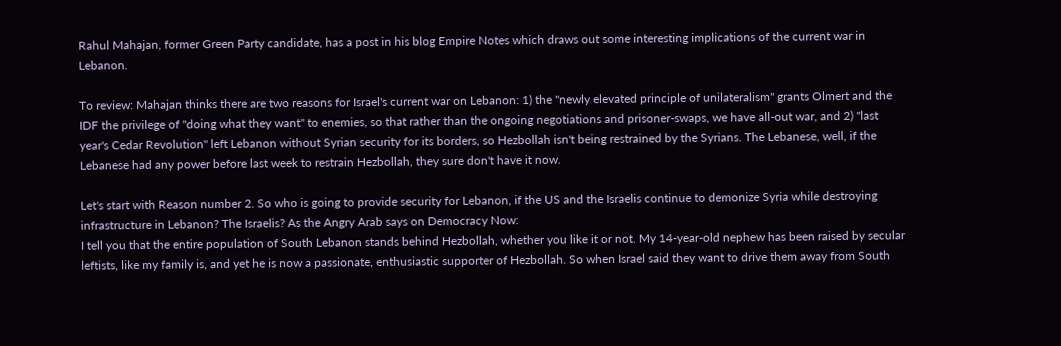Rahul Mahajan, former Green Party candidate, has a post in his blog Empire Notes which draws out some interesting implications of the current war in Lebanon.

To review: Mahajan thinks there are two reasons for Israel's current war on Lebanon: 1) the "newly elevated principle of unilateralism" grants Olmert and the IDF the privilege of "doing what they want" to enemies, so that rather than the ongoing negotiations and prisoner-swaps, we have all-out war, and 2) "last year's Cedar Revolution" left Lebanon without Syrian security for its borders, so Hezbollah isn't being restrained by the Syrians. The Lebanese, well, if the Lebanese had any power before last week to restrain Hezbollah, they sure don't have it now.

Let's start with Reason number 2. So who is going to provide security for Lebanon, if the US and the Israelis continue to demonize Syria while destroying infrastructure in Lebanon? The Israelis? As the Angry Arab says on Democracy Now:
I tell you that the entire population of South Lebanon stands behind Hezbollah, whether you like it or not. My 14-year-old nephew has been raised by secular leftists, like my family is, and yet he is now a passionate, enthusiastic supporter of Hezbollah. So when Israel said they want to drive them away from South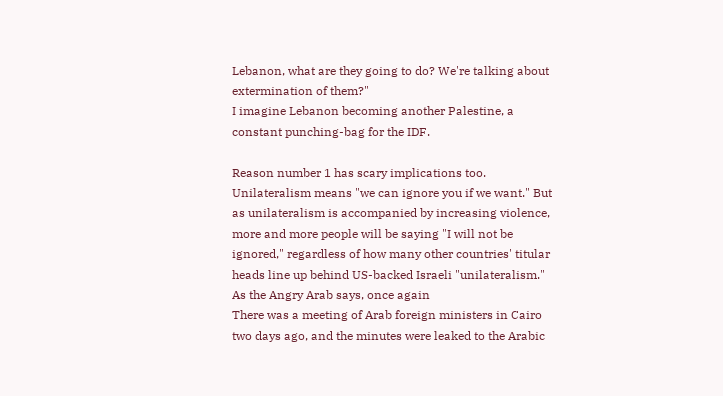Lebanon, what are they going to do? We're talking about extermination of them?"
I imagine Lebanon becoming another Palestine, a constant punching-bag for the IDF.

Reason number 1 has scary implications too. Unilateralism means "we can ignore you if we want." But as unilateralism is accompanied by increasing violence, more and more people will be saying "I will not be ignored," regardless of how many other countries' titular heads line up behind US-backed Israeli "unilateralism." As the Angry Arab says, once again
There was a meeting of Arab foreign ministers in Cairo two days ago, and the minutes were leaked to the Arabic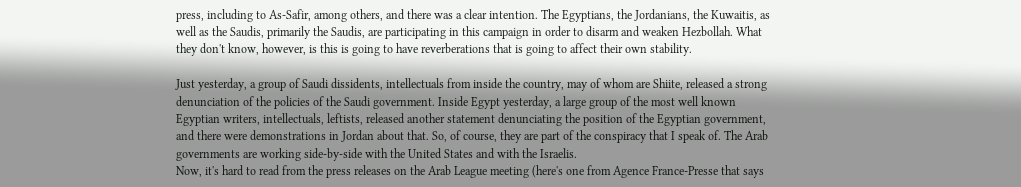press, including to As-Safir, among others, and there was a clear intention. The Egyptians, the Jordanians, the Kuwaitis, as well as the Saudis, primarily the Saudis, are participating in this campaign in order to disarm and weaken Hezbollah. What they don't know, however, is this is going to have reverberations that is going to affect their own stability.

Just yesterday, a group of Saudi dissidents, intellectuals from inside the country, may of whom are Shiite, released a strong denunciation of the policies of the Saudi government. Inside Egypt yesterday, a large group of the most well known Egyptian writers, intellectuals, leftists, released another statement denunciating the position of the Egyptian government, and there were demonstrations in Jordan about that. So, of course, they are part of the conspiracy that I speak of. The Arab governments are working side-by-side with the United States and with the Israelis.
Now, it's hard to read from the press releases on the Arab League meeting (here's one from Agence France-Presse that says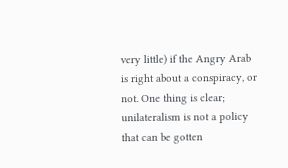very little) if the Angry Arab is right about a conspiracy, or not. One thing is clear; unilateralism is not a policy that can be gotten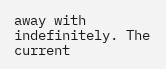away with indefinitely. The current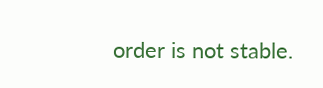order is not stable.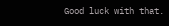Good luck with that.